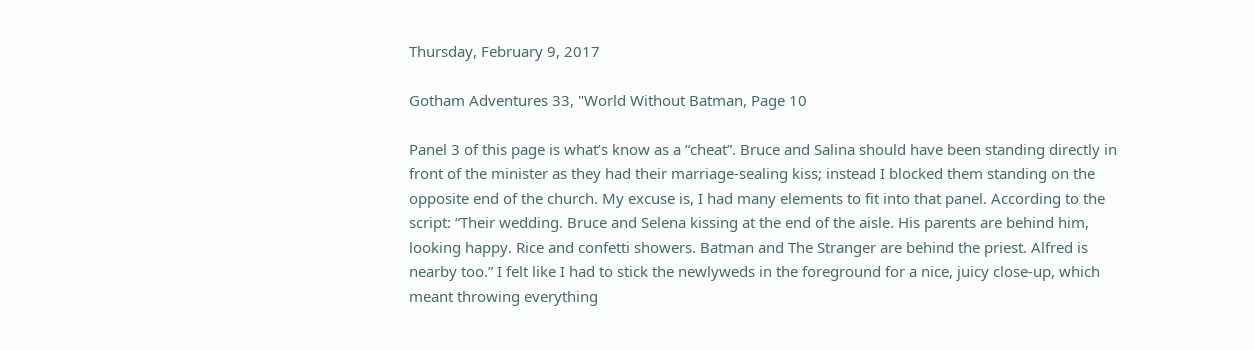Thursday, February 9, 2017

Gotham Adventures 33, "World Without Batman, Page 10

Panel 3 of this page is what’s know as a “cheat”. Bruce and Salina should have been standing directly in front of the minister as they had their marriage-sealing kiss; instead I blocked them standing on the opposite end of the church. My excuse is, I had many elements to fit into that panel. According to the script: “Their wedding. Bruce and Selena kissing at the end of the aisle. His parents are behind him, looking happy. Rice and confetti showers. Batman and The Stranger are behind the priest. Alfred is nearby too.” I felt like I had to stick the newlyweds in the foreground for a nice, juicy close-up, which meant throwing everything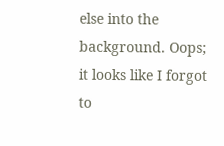else into the background. Oops; it looks like I forgot to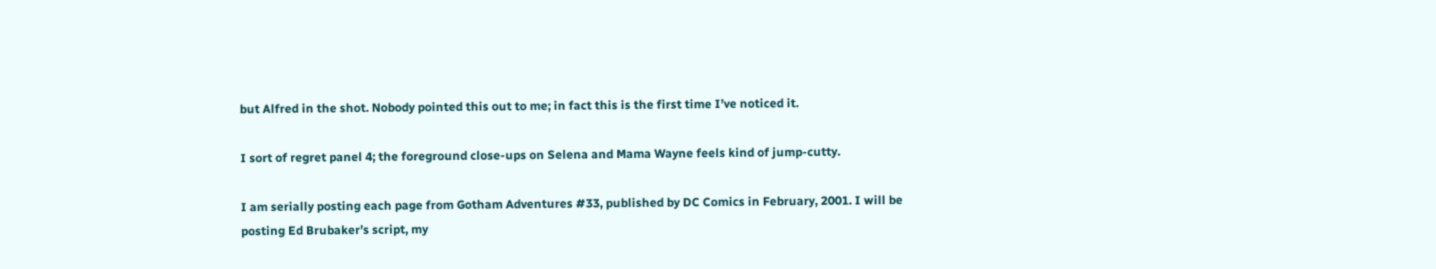but Alfred in the shot. Nobody pointed this out to me; in fact this is the first time I’ve noticed it.

I sort of regret panel 4; the foreground close-ups on Selena and Mama Wayne feels kind of jump-cutty.

I am serially posting each page from Gotham Adventures #33, published by DC Comics in February, 2001. I will be posting Ed Brubaker’s script, my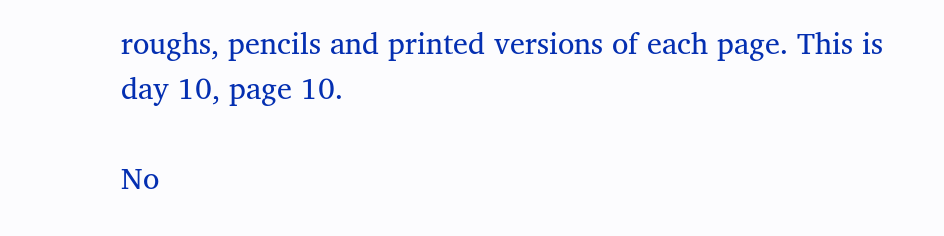roughs, pencils and printed versions of each page. This is day 10, page 10.

No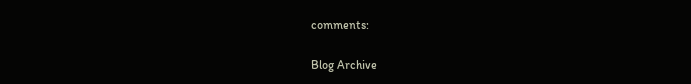comments:

Blog Archive